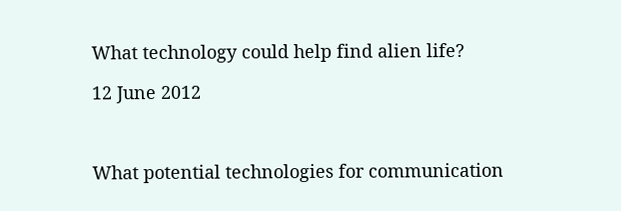What technology could help find alien life?

12 June 2012



What potential technologies for communication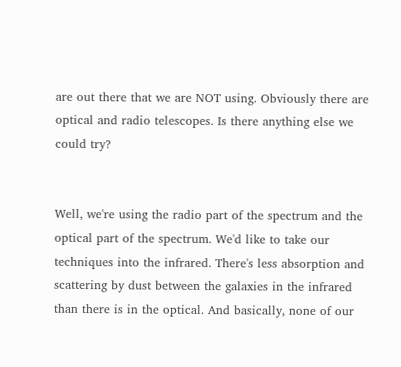are out there that we are NOT using. Obviously there are optical and radio telescopes. Is there anything else we could try?


Well, we're using the radio part of the spectrum and the optical part of the spectrum. We'd like to take our techniques into the infrared. There's less absorption and scattering by dust between the galaxies in the infrared than there is in the optical. And basically, none of our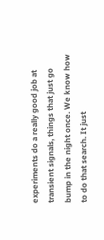experiments do a really good job at transient signals, things that just go bump in the night once. We know how to do that search. It just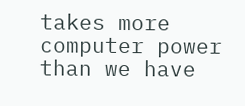takes more computer power than we have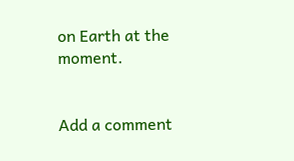on Earth at the moment.


Add a comment